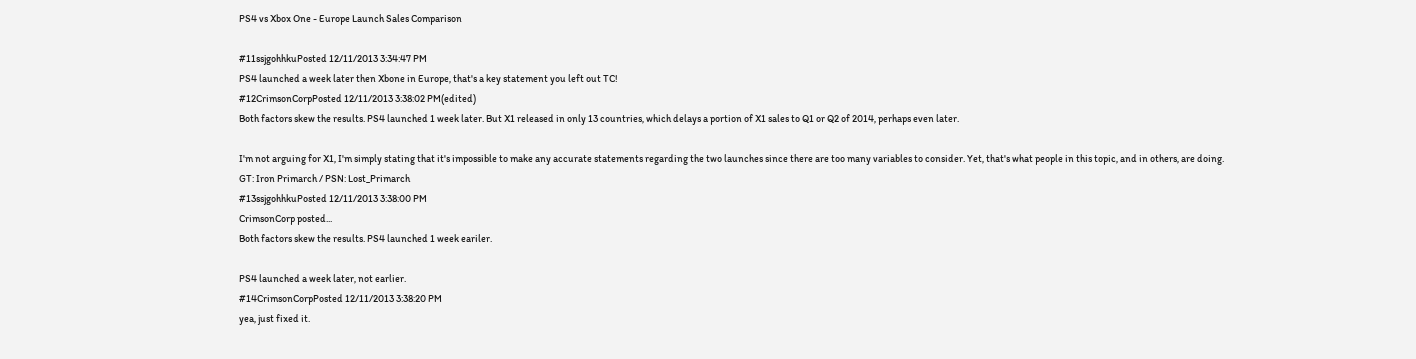PS4 vs Xbox One - Europe Launch Sales Comparison

#11ssjgohhkuPosted 12/11/2013 3:34:47 PM
PS4 launched a week later then Xbone in Europe, that's a key statement you left out TC!
#12CrimsonCorpPosted 12/11/2013 3:38:02 PM(edited)
Both factors skew the results. PS4 launched 1 week later. But X1 released in only 13 countries, which delays a portion of X1 sales to Q1 or Q2 of 2014, perhaps even later.

I'm not arguing for X1, I'm simply stating that it's impossible to make any accurate statements regarding the two launches since there are too many variables to consider. Yet, that's what people in this topic, and in others, are doing.
GT: Iron Primarch / PSN: Lost_Primarch
#13ssjgohhkuPosted 12/11/2013 3:38:00 PM
CrimsonCorp posted...
Both factors skew the results. PS4 launched 1 week eariler.

PS4 launched a week later, not earlier.
#14CrimsonCorpPosted 12/11/2013 3:38:20 PM
yea, just fixed it.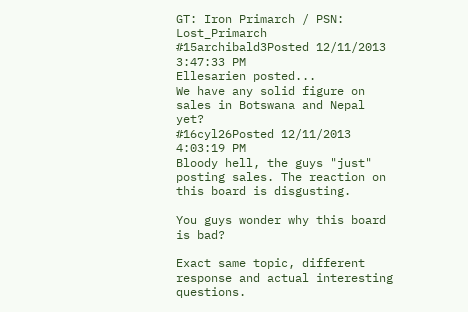GT: Iron Primarch / PSN: Lost_Primarch
#15archibald3Posted 12/11/2013 3:47:33 PM
Ellesarien posted...
We have any solid figure on sales in Botswana and Nepal yet?
#16cyl26Posted 12/11/2013 4:03:19 PM
Bloody hell, the guys "just" posting sales. The reaction on this board is disgusting.

You guys wonder why this board is bad?

Exact same topic, different response and actual interesting questions.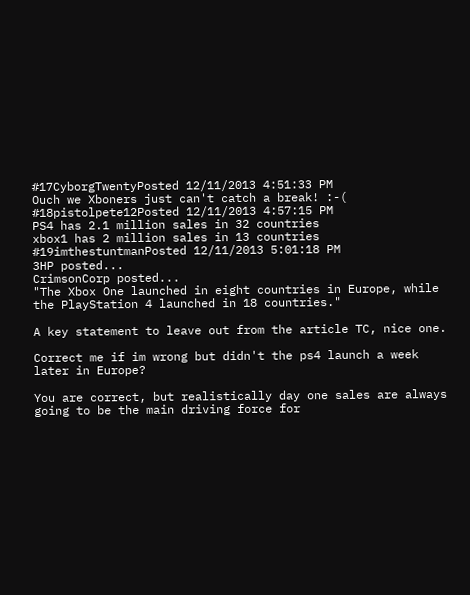#17CyborgTwentyPosted 12/11/2013 4:51:33 PM
Ouch we Xboners just can't catch a break! :-(
#18pistolpete12Posted 12/11/2013 4:57:15 PM
PS4 has 2.1 million sales in 32 countries
xbox1 has 2 million sales in 13 countries
#19imthestuntmanPosted 12/11/2013 5:01:18 PM
3HP posted...
CrimsonCorp posted...
"The Xbox One launched in eight countries in Europe, while the PlayStation 4 launched in 18 countries."

A key statement to leave out from the article TC, nice one.

Correct me if im wrong but didn't the ps4 launch a week later in Europe?

You are correct, but realistically day one sales are always going to be the main driving force for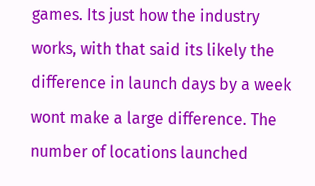games. Its just how the industry works, with that said its likely the difference in launch days by a week wont make a large difference. The number of locations launched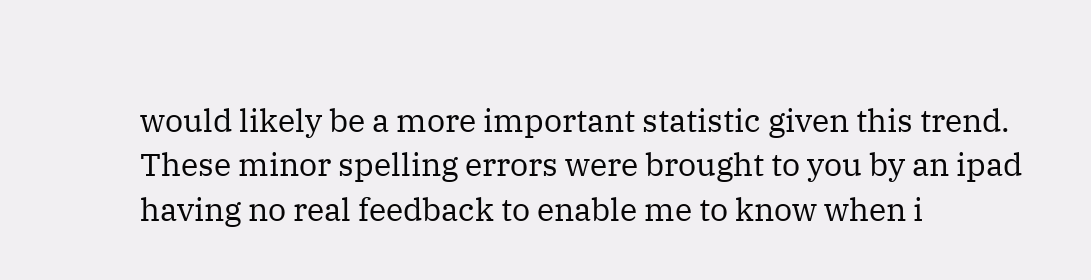would likely be a more important statistic given this trend.
These minor spelling errors were brought to you by an ipad having no real feedback to enable me to know when i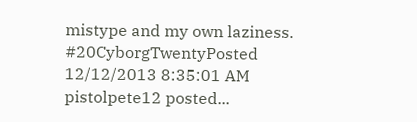mistype and my own laziness.
#20CyborgTwentyPosted 12/12/2013 8:35:01 AM
pistolpete12 posted...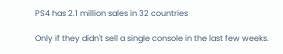PS4 has 2.1 million sales in 32 countries

Only if they didn't sell a single console in the last few weeks.